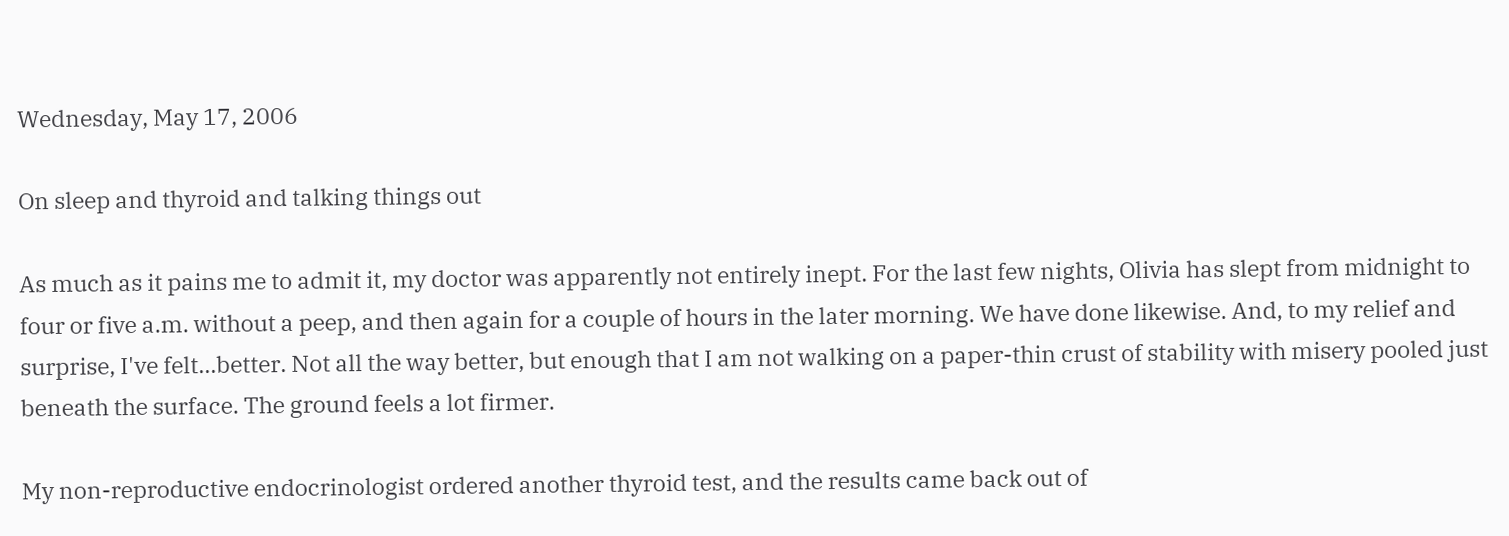Wednesday, May 17, 2006

On sleep and thyroid and talking things out

As much as it pains me to admit it, my doctor was apparently not entirely inept. For the last few nights, Olivia has slept from midnight to four or five a.m. without a peep, and then again for a couple of hours in the later morning. We have done likewise. And, to my relief and surprise, I've felt...better. Not all the way better, but enough that I am not walking on a paper-thin crust of stability with misery pooled just beneath the surface. The ground feels a lot firmer.

My non-reproductive endocrinologist ordered another thyroid test, and the results came back out of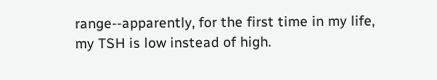range--apparently, for the first time in my life, my TSH is low instead of high.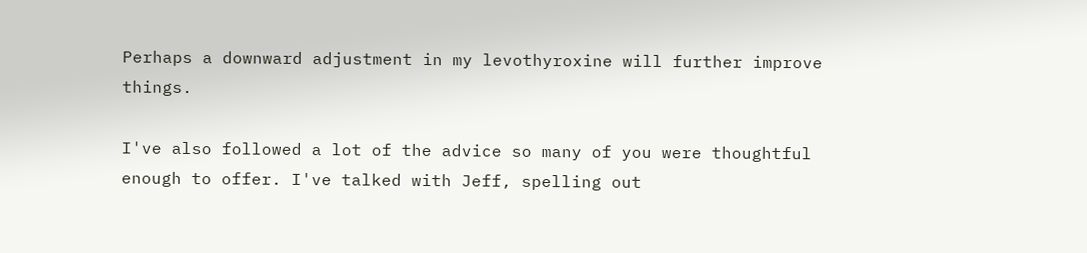Perhaps a downward adjustment in my levothyroxine will further improve things.

I've also followed a lot of the advice so many of you were thoughtful enough to offer. I've talked with Jeff, spelling out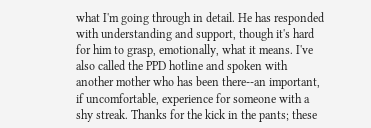what I'm going through in detail. He has responded with understanding and support, though it's hard for him to grasp, emotionally, what it means. I've also called the PPD hotline and spoken with another mother who has been there--an important, if uncomfortable, experience for someone with a shy streak. Thanks for the kick in the pants; these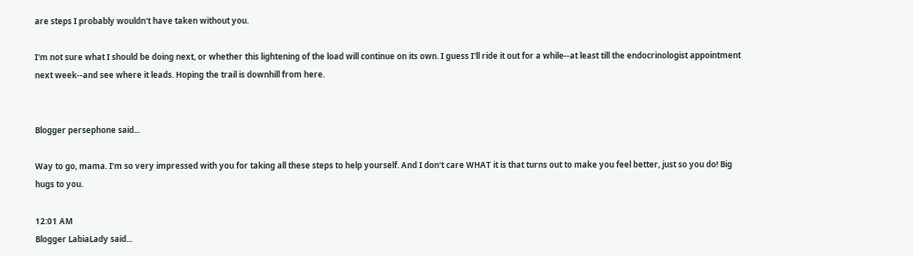are steps I probably wouldn't have taken without you.

I'm not sure what I should be doing next, or whether this lightening of the load will continue on its own. I guess I'll ride it out for a while--at least till the endocrinologist appointment next week--and see where it leads. Hoping the trail is downhill from here.


Blogger persephone said...

Way to go, mama. I'm so very impressed with you for taking all these steps to help yourself. And I don't care WHAT it is that turns out to make you feel better, just so you do! Big hugs to you.

12:01 AM
Blogger LabiaLady said...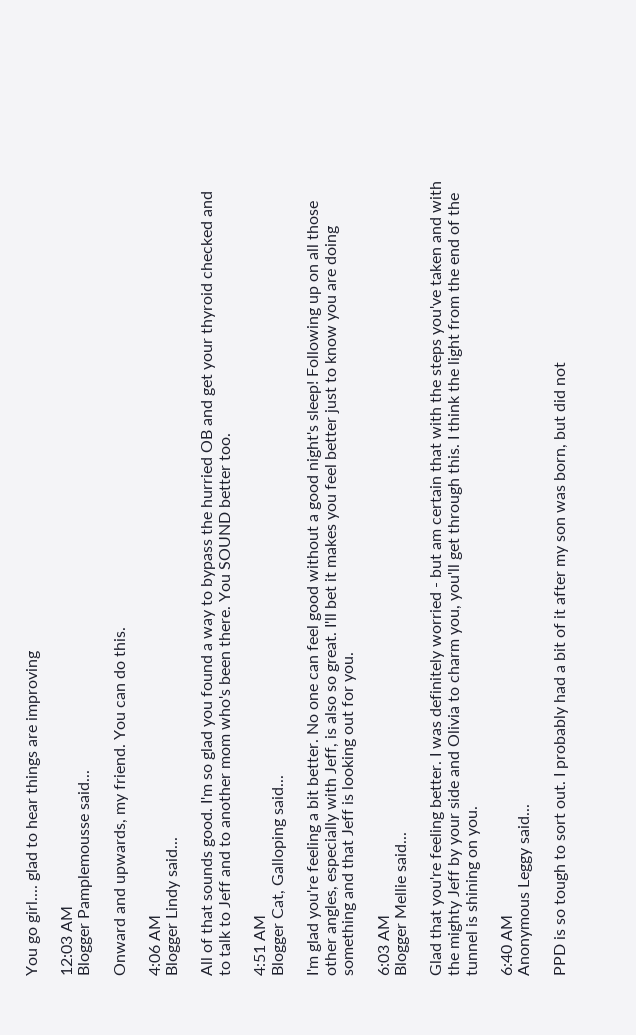You go girl.... glad to hear things are improving

12:03 AM
Blogger Pamplemousse said...

Onward and upwards, my friend. You can do this.

4:06 AM
Blogger Lindy said...

All of that sounds good. I'm so glad you found a way to bypass the hurried OB and get your thyroid checked and to talk to Jeff and to another mom who's been there. You SOUND better too.

4:51 AM
Blogger Cat, Galloping said...

I'm glad you're feeling a bit better. No one can feel good without a good night's sleep! Following up on all those other angles, especially with Jeff, is also so great. I'll bet it makes you feel better just to know you are doing something and that Jeff is looking out for you.

6:03 AM
Blogger Mellie said...

Glad that you're feeling better. I was definitely worried - but am certain that with the steps you've taken and with the mighty Jeff by your side and Olivia to charm you, you'll get through this. I think the light from the end of the tunnel is shining on you.

6:40 AM
Anonymous Leggy said...

PPD is so tough to sort out. I probably had a bit of it after my son was born, but did not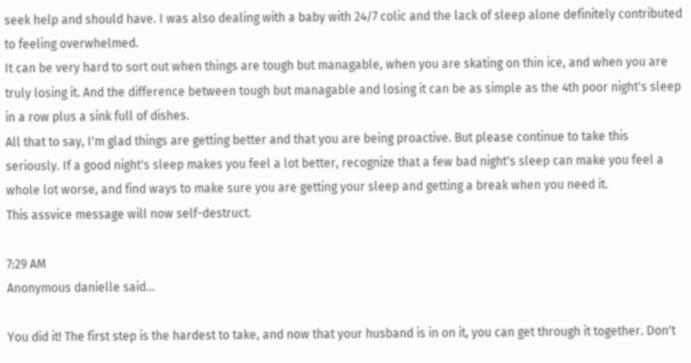seek help and should have. I was also dealing with a baby with 24/7 colic and the lack of sleep alone definitely contributed to feeling overwhelmed.
It can be very hard to sort out when things are tough but managable, when you are skating on thin ice, and when you are truly losing it. And the difference between tough but managable and losing it can be as simple as the 4th poor night's sleep in a row plus a sink full of dishes.
All that to say, I'm glad things are getting better and that you are being proactive. But please continue to take this seriously. If a good night's sleep makes you feel a lot better, recognize that a few bad night's sleep can make you feel a whole lot worse, and find ways to make sure you are getting your sleep and getting a break when you need it.
This assvice message will now self-destruct.

7:29 AM
Anonymous danielle said...

You did it! The first step is the hardest to take, and now that your husband is in on it, you can get through it together. Don't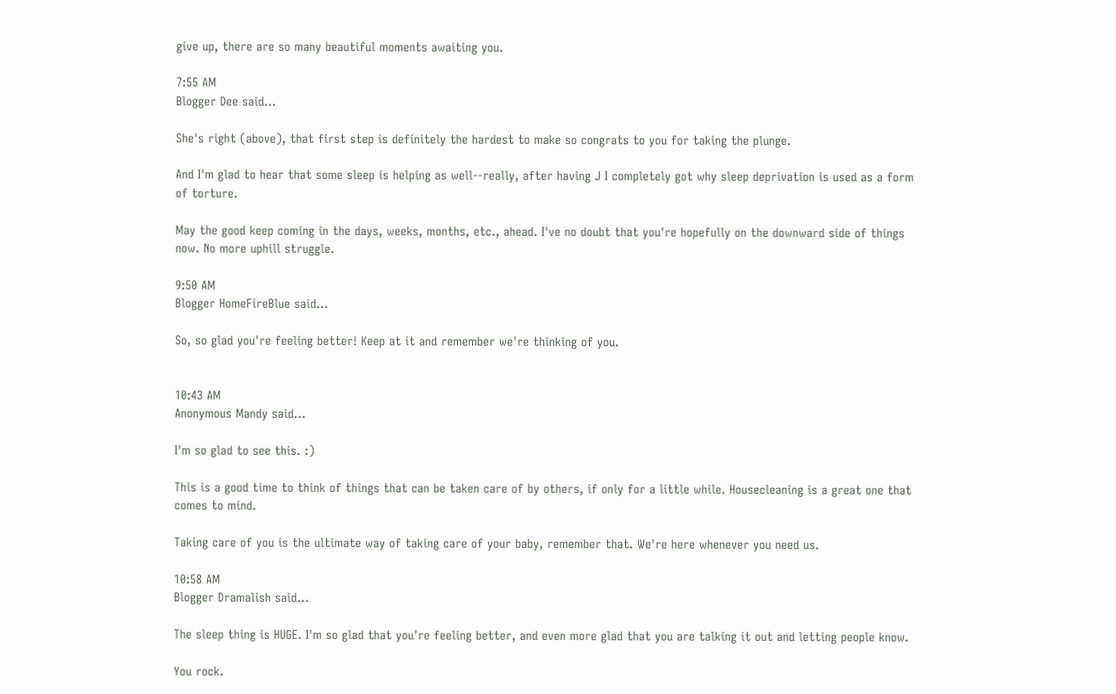give up, there are so many beautiful moments awaiting you.

7:55 AM
Blogger Dee said...

She's right (above), that first step is definitely the hardest to make so congrats to you for taking the plunge.

And I'm glad to hear that some sleep is helping as well--really, after having J I completely got why sleep deprivation is used as a form of torture.

May the good keep coming in the days, weeks, months, etc., ahead. I've no doubt that you're hopefully on the downward side of things now. No more uphill struggle.

9:50 AM
Blogger HomeFireBlue said...

So, so glad you're feeling better! Keep at it and remember we're thinking of you.


10:43 AM
Anonymous Mandy said...

I'm so glad to see this. :)

This is a good time to think of things that can be taken care of by others, if only for a little while. Housecleaning is a great one that comes to mind.

Taking care of you is the ultimate way of taking care of your baby, remember that. We're here whenever you need us.

10:58 AM
Blogger Dramalish said...

The sleep thing is HUGE. I'm so glad that you're feeling better, and even more glad that you are talking it out and letting people know.

You rock.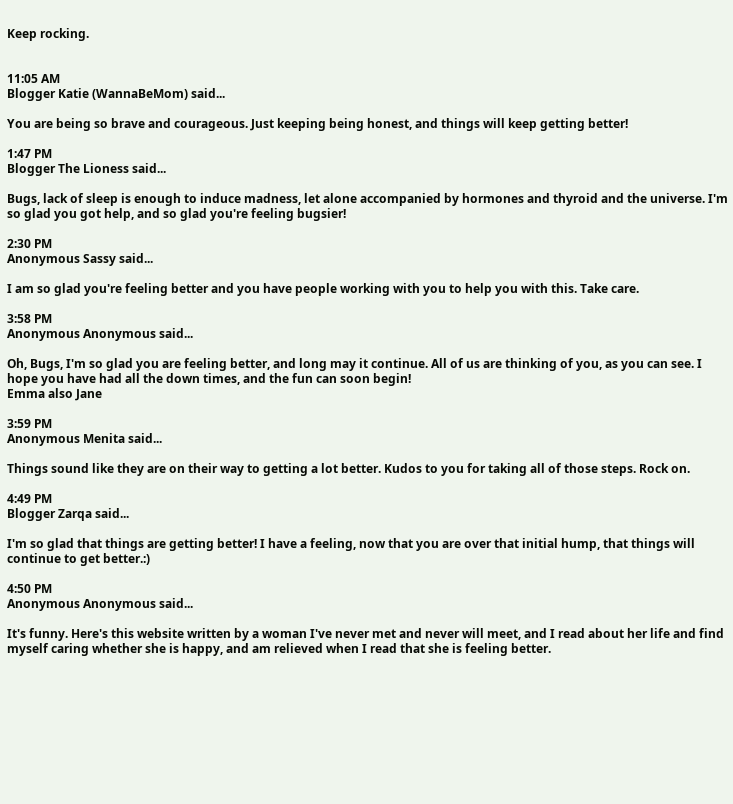Keep rocking.


11:05 AM
Blogger Katie (WannaBeMom) said...

You are being so brave and courageous. Just keeping being honest, and things will keep getting better!

1:47 PM
Blogger The Lioness said...

Bugs, lack of sleep is enough to induce madness, let alone accompanied by hormones and thyroid and the universe. I'm so glad you got help, and so glad you're feeling bugsier!

2:30 PM
Anonymous Sassy said...

I am so glad you're feeling better and you have people working with you to help you with this. Take care.

3:58 PM
Anonymous Anonymous said...

Oh, Bugs, I'm so glad you are feeling better, and long may it continue. All of us are thinking of you, as you can see. I hope you have had all the down times, and the fun can soon begin!
Emma also Jane

3:59 PM
Anonymous Menita said...

Things sound like they are on their way to getting a lot better. Kudos to you for taking all of those steps. Rock on.

4:49 PM
Blogger Zarqa said...

I'm so glad that things are getting better! I have a feeling, now that you are over that initial hump, that things will continue to get better.:)

4:50 PM
Anonymous Anonymous said...

It's funny. Here's this website written by a woman I've never met and never will meet, and I read about her life and find myself caring whether she is happy, and am relieved when I read that she is feeling better.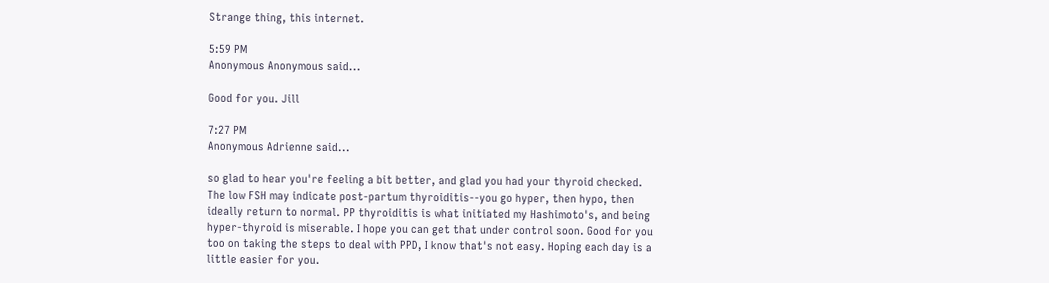Strange thing, this internet.

5:59 PM
Anonymous Anonymous said...

Good for you. Jill

7:27 PM
Anonymous Adrienne said...

so glad to hear you're feeling a bit better, and glad you had your thyroid checked. The low FSH may indicate post-partum thyroiditis--you go hyper, then hypo, then ideally return to normal. PP thyroiditis is what initiated my Hashimoto's, and being hyper-thyroid is miserable. I hope you can get that under control soon. Good for you too on taking the steps to deal with PPD, I know that's not easy. Hoping each day is a little easier for you.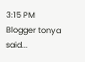3:15 PM
Blogger tonya said...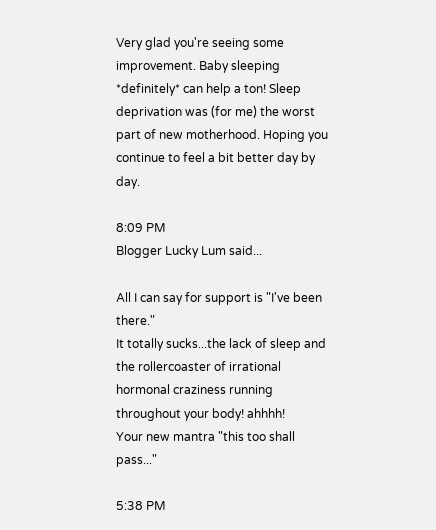Very glad you're seeing some improvement. Baby sleeping *definitely* can help a ton! Sleep deprivation was (for me) the worst part of new motherhood. Hoping you continue to feel a bit better day by day.

8:09 PM
Blogger Lucky Lum said...

All I can say for support is "I've been there."
It totally sucks...the lack of sleep and the rollercoaster of irrational hormonal craziness running throughout your body! ahhhh!
Your new mantra "this too shall pass..."

5:38 PM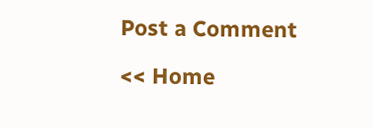Post a Comment

<< Home